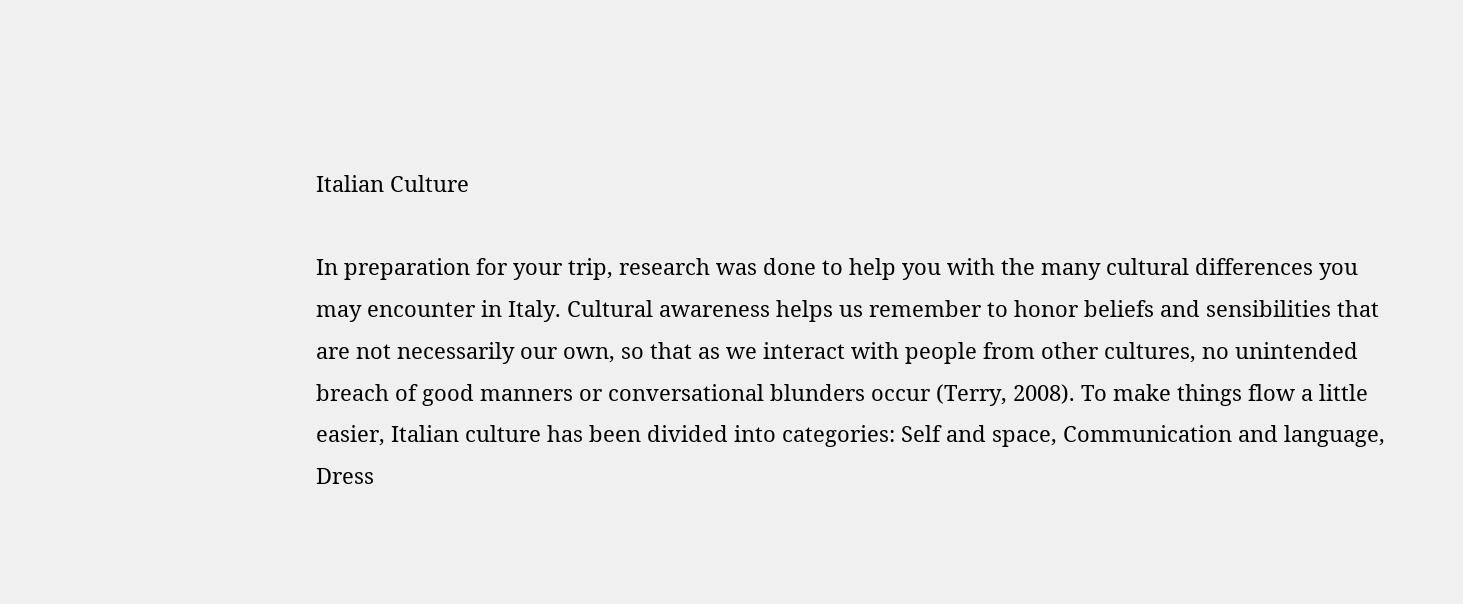Italian Culture

In preparation for your trip, research was done to help you with the many cultural differences you may encounter in Italy. Cultural awareness helps us remember to honor beliefs and sensibilities that are not necessarily our own, so that as we interact with people from other cultures, no unintended breach of good manners or conversational blunders occur (Terry, 2008). To make things flow a little easier, Italian culture has been divided into categories: Self and space, Communication and language, Dress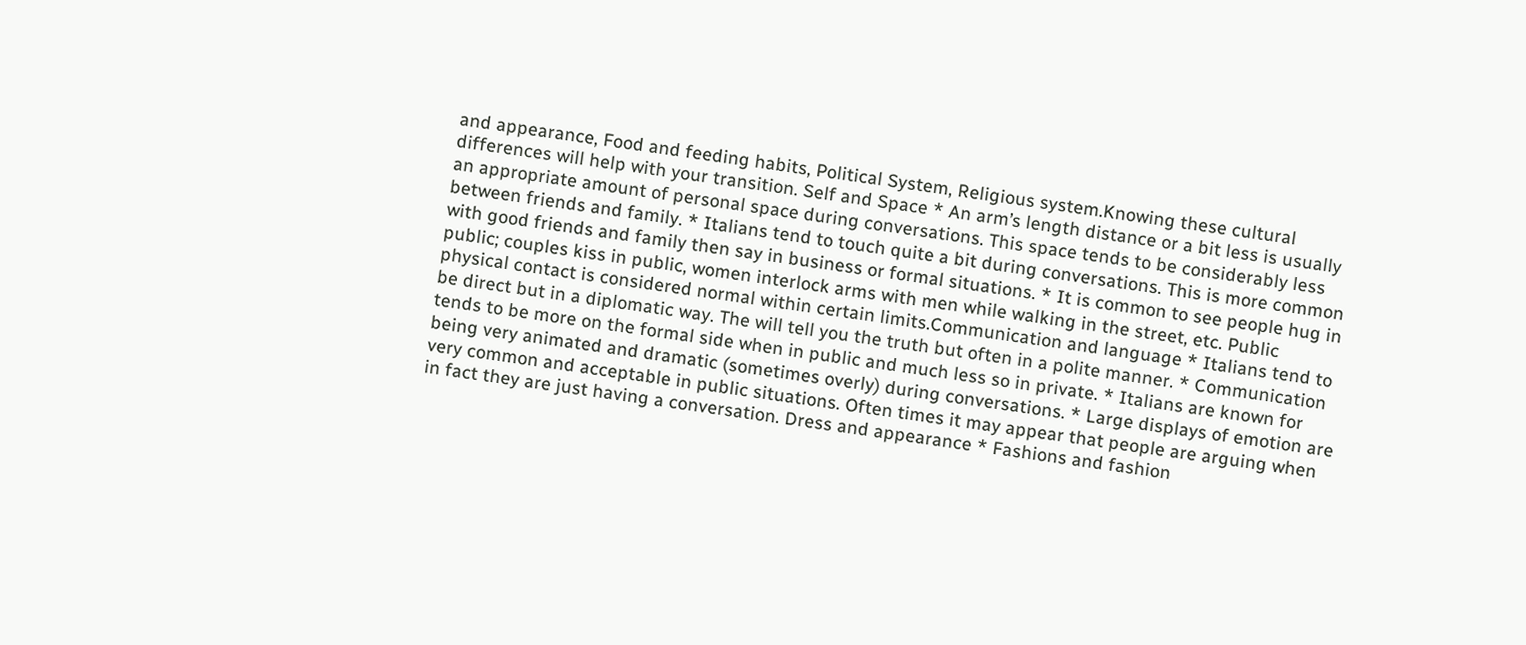and appearance, Food and feeding habits, Political System, Religious system.Knowing these cultural differences will help with your transition. Self and Space * An arm’s length distance or a bit less is usually an appropriate amount of personal space during conversations. This space tends to be considerably less between friends and family. * Italians tend to touch quite a bit during conversations. This is more common with good friends and family then say in business or formal situations. * It is common to see people hug in public; couples kiss in public, women interlock arms with men while walking in the street, etc. Public physical contact is considered normal within certain limits.Communication and language * Italians tend to be direct but in a diplomatic way. The will tell you the truth but often in a polite manner. * Communication tends to be more on the formal side when in public and much less so in private. * Italians are known for being very animated and dramatic (sometimes overly) during conversations. * Large displays of emotion are very common and acceptable in public situations. Often times it may appear that people are arguing when in fact they are just having a conversation. Dress and appearance * Fashions and fashion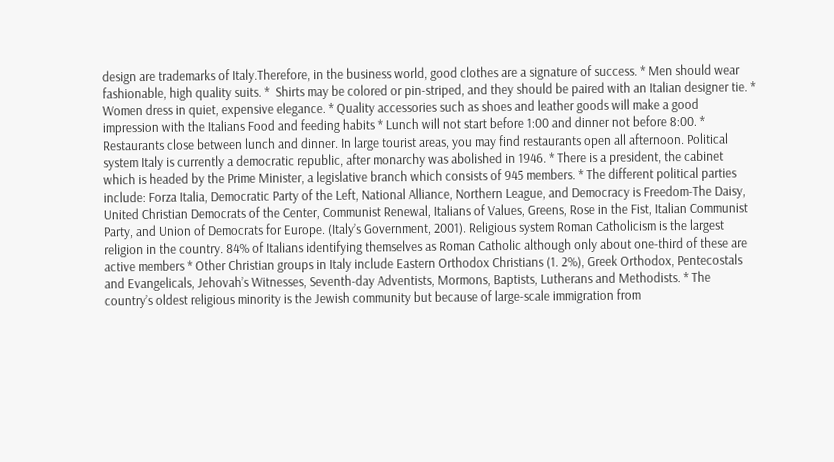design are trademarks of Italy.Therefore, in the business world, good clothes are a signature of success. * Men should wear fashionable, high quality suits. *  Shirts may be colored or pin-striped, and they should be paired with an Italian designer tie. * Women dress in quiet, expensive elegance. * Quality accessories such as shoes and leather goods will make a good impression with the Italians Food and feeding habits * Lunch will not start before 1:00 and dinner not before 8:00. * Restaurants close between lunch and dinner. In large tourist areas, you may find restaurants open all afternoon. Political system Italy is currently a democratic republic, after monarchy was abolished in 1946. * There is a president, the cabinet which is headed by the Prime Minister, a legislative branch which consists of 945 members. * The different political parties include: Forza Italia, Democratic Party of the Left, National Alliance, Northern League, and Democracy is Freedom-The Daisy, United Christian Democrats of the Center, Communist Renewal, Italians of Values, Greens, Rose in the Fist, Italian Communist Party, and Union of Democrats for Europe. (Italy’s Government, 2001). Religious system Roman Catholicism is the largest religion in the country. 84% of Italians identifying themselves as Roman Catholic although only about one-third of these are active members * Other Christian groups in Italy include Eastern Orthodox Christians (1. 2%), Greek Orthodox, Pentecostals and Evangelicals, Jehovah’s Witnesses, Seventh-day Adventists, Mormons, Baptists, Lutherans and Methodists. * The country’s oldest religious minority is the Jewish community but because of large-scale immigration from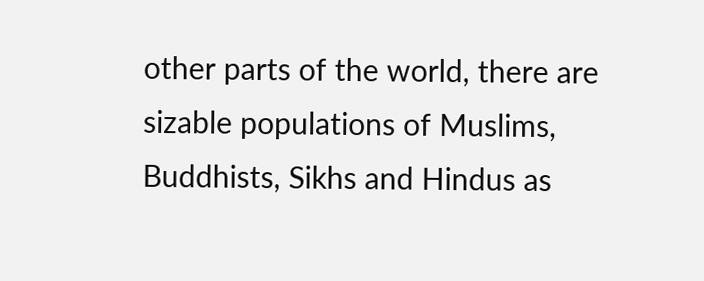other parts of the world, there are sizable populations of Muslims, Buddhists, Sikhs and Hindus as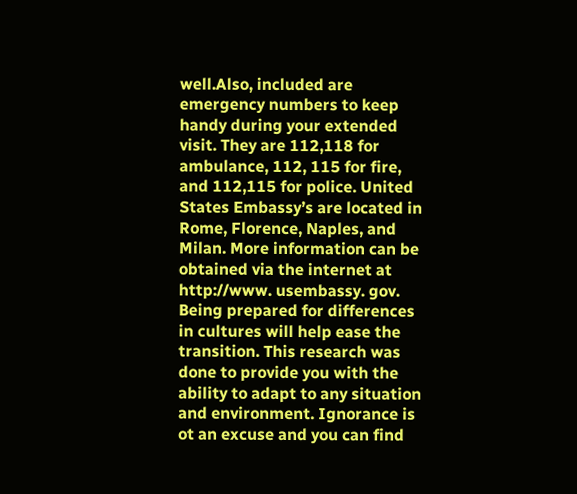well.Also, included are emergency numbers to keep handy during your extended visit. They are 112,118 for ambulance, 112, 115 for fire, and 112,115 for police. United States Embassy’s are located in Rome, Florence, Naples, and Milan. More information can be obtained via the internet at http://www. usembassy. gov. Being prepared for differences in cultures will help ease the transition. This research was done to provide you with the ability to adapt to any situation and environment. Ignorance is ot an excuse and you can find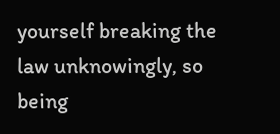yourself breaking the law unknowingly, so being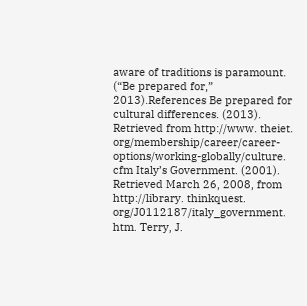aware of traditions is paramount. (“Be prepared for,” 2013).References Be prepared for cultural differences. (2013). Retrieved from http://www. theiet. org/membership/career/career-options/working-globally/culture. cfm Italy’s Government. (2001). Retrieved March 26, 2008, from http://library. thinkquest. org/J0112187/italy_government. htm. Terry, J.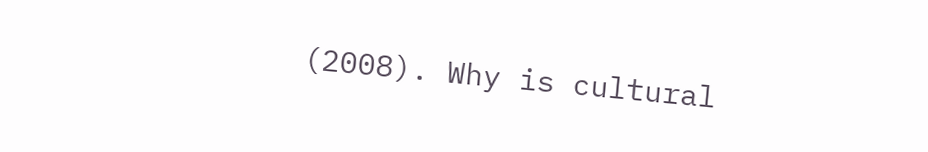(2008). Why is cultural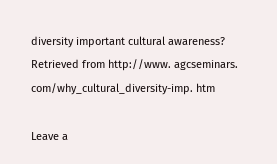diversity important cultural awareness? Retrieved from http://www. agcseminars. com/why_cultural_diversity-imp. htm

Leave a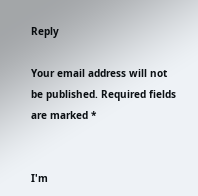Reply

Your email address will not be published. Required fields are marked *


I'm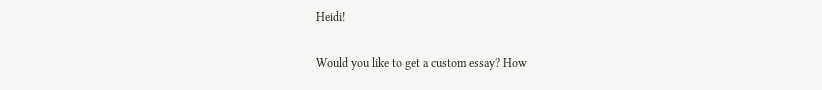Heidi!

Would you like to get a custom essay? How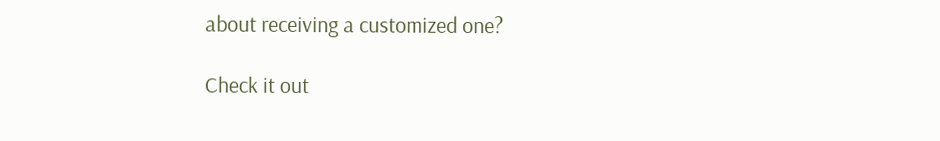about receiving a customized one?

Check it out